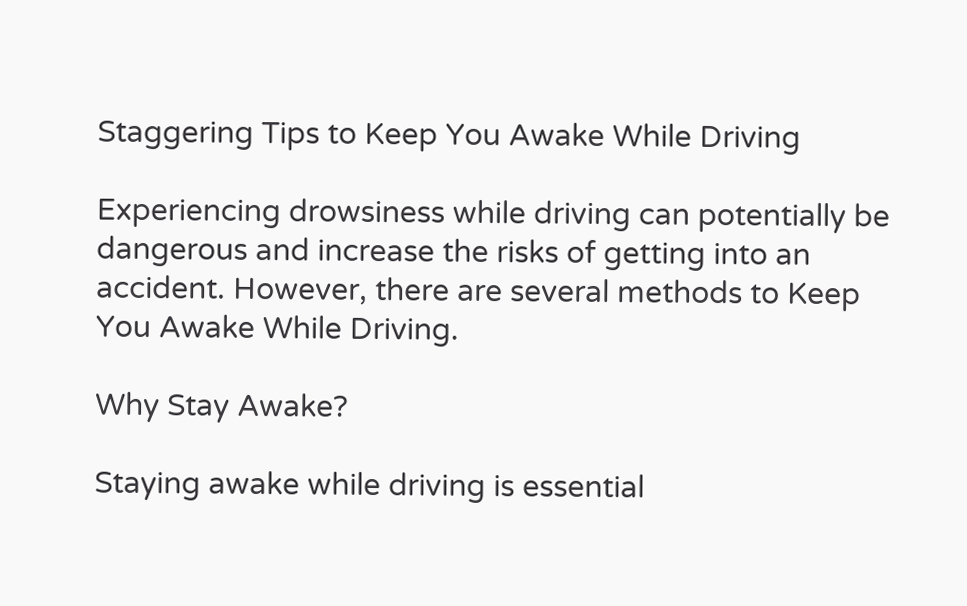Staggering Tips to Keep You Awake While Driving

Experiencing drowsiness while driving can potentially be dangerous and increase the risks of getting into an accident. However, there are several methods to Keep You Awake While Driving.

Why Stay Awake?

Staying awake while driving is essential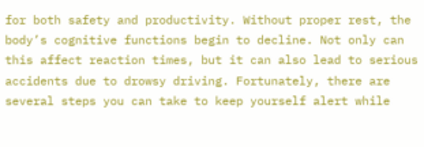for both safety and productivity. Without proper rest, the body’s cognitive functions begin to decline. Not only can this affect reaction times, but it can also lead to serious accidents due to drowsy driving. Fortunately, there are several steps you can take to keep yourself alert while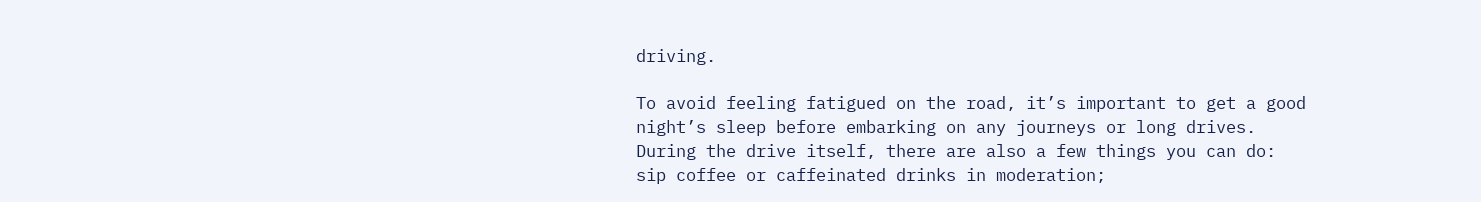driving.

To avoid feeling fatigued on the road, it’s important to get a good night’s sleep before embarking on any journeys or long drives. During the drive itself, there are also a few things you can do: sip coffee or caffeinated drinks in moderation;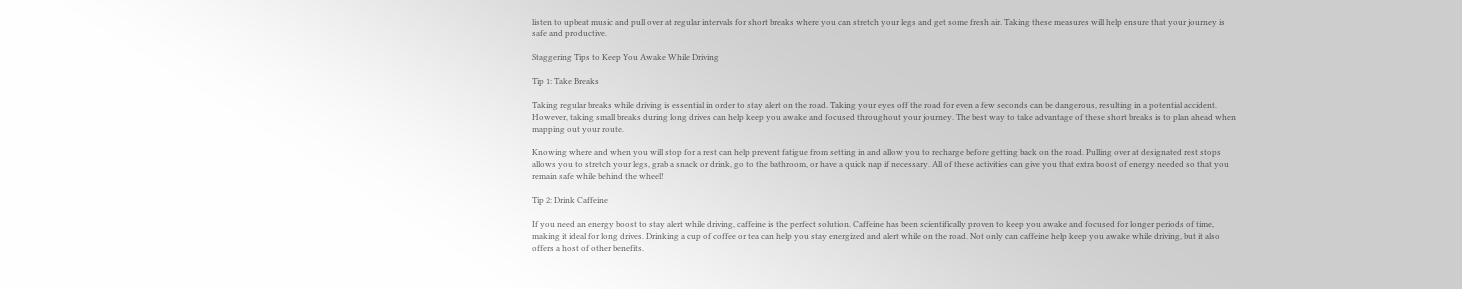listen to upbeat music and pull over at regular intervals for short breaks where you can stretch your legs and get some fresh air. Taking these measures will help ensure that your journey is safe and productive.

Staggering Tips to Keep You Awake While Driving

Tip 1: Take Breaks

Taking regular breaks while driving is essential in order to stay alert on the road. Taking your eyes off the road for even a few seconds can be dangerous, resulting in a potential accident. However, taking small breaks during long drives can help keep you awake and focused throughout your journey. The best way to take advantage of these short breaks is to plan ahead when mapping out your route.

Knowing where and when you will stop for a rest can help prevent fatigue from setting in and allow you to recharge before getting back on the road. Pulling over at designated rest stops allows you to stretch your legs, grab a snack or drink, go to the bathroom, or have a quick nap if necessary. All of these activities can give you that extra boost of energy needed so that you remain safe while behind the wheel!

Tip 2: Drink Caffeine

If you need an energy boost to stay alert while driving, caffeine is the perfect solution. Caffeine has been scientifically proven to keep you awake and focused for longer periods of time, making it ideal for long drives. Drinking a cup of coffee or tea can help you stay energized and alert while on the road. Not only can caffeine help keep you awake while driving, but it also offers a host of other benefits.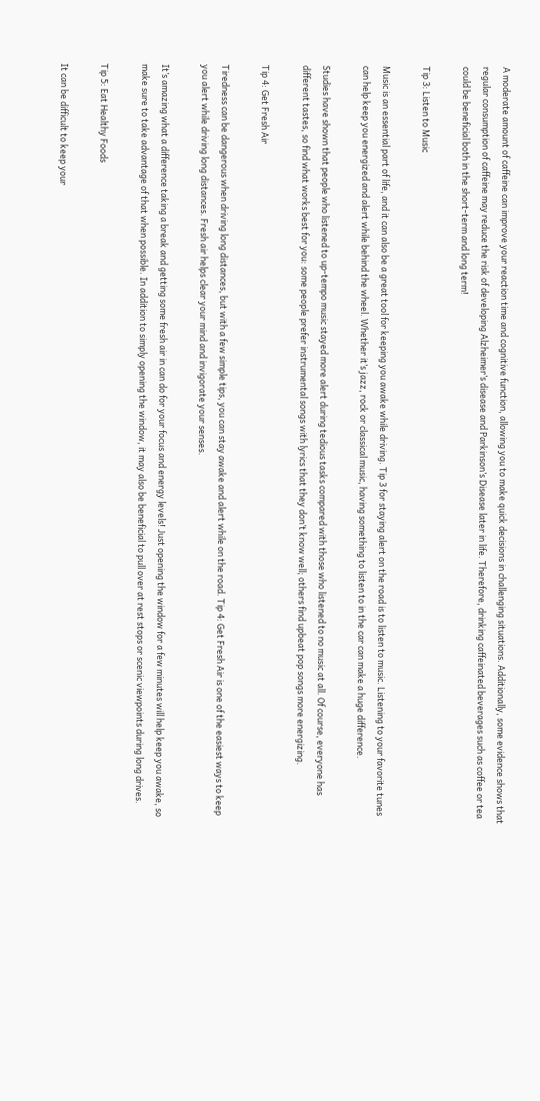A moderate amount of caffeine can improve your reaction time and cognitive function, allowing you to make quick decisions in challenging situations. Additionally, some evidence shows that regular consumption of caffeine may reduce the risk of developing Alzheimer’s disease and Parkinson’s Disease later in life. Therefore, drinking caffeinated beverages such as coffee or tea could be beneficial both in the short-term and long term!

Tip 3: Listen to Music

Music is an essential part of life, and it can also be a great tool for keeping you awake while driving. Tip 3 for staying alert on the road is to listen to music. Listening to your favorite tunes can help keep you energized and alert while behind the wheel. Whether it’s jazz, rock or classical music, having something to listen to in the car can make a huge difference.

Studies have shown that people who listened to up-tempo music stayed more alert during tedious tasks compared with those who listened to no music at all. Of course, everyone has different tastes, so find what works best for you: some people prefer instrumental songs with lyrics that they don’t know well; others find upbeat pop songs more energizing.

Tip 4: Get Fresh Air

Tiredness can be dangerous when driving long distances, but with a few simple tips, you can stay awake and alert while on the road. Tip 4: Get Fresh Air is one of the easiest ways to keep you alert while driving long distances. Fresh air helps clear your mind and invigorate your senses.

It’s amazing what a difference taking a break and getting some fresh air in can do for your focus and energy levels! Just opening the window for a few minutes will help keep you awake, so make sure to take advantage of that when possible. In addition to simply opening the window, it may also be beneficial to pull over at rest stops or scenic viewpoints during long drives.

Tip 5: Eat Healthy Foods

It can be difficult to keep your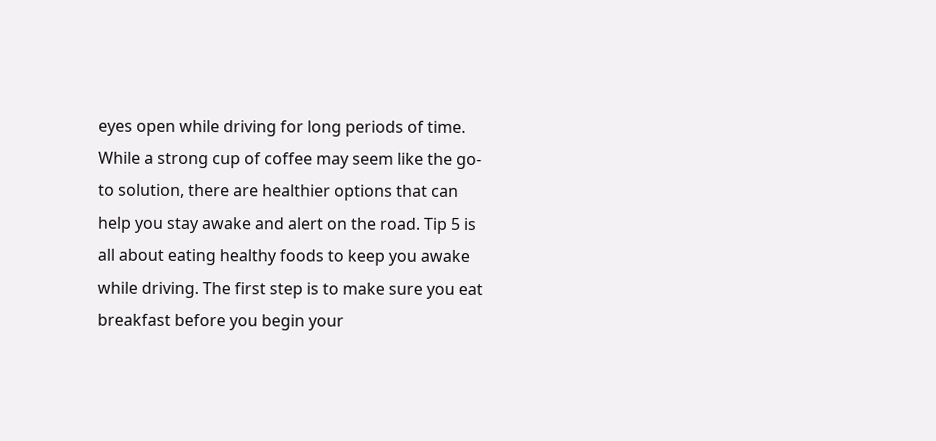eyes open while driving for long periods of time. While a strong cup of coffee may seem like the go-to solution, there are healthier options that can help you stay awake and alert on the road. Tip 5 is all about eating healthy foods to keep you awake while driving. The first step is to make sure you eat breakfast before you begin your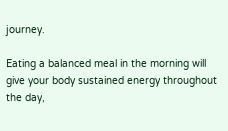journey.

Eating a balanced meal in the morning will give your body sustained energy throughout the day,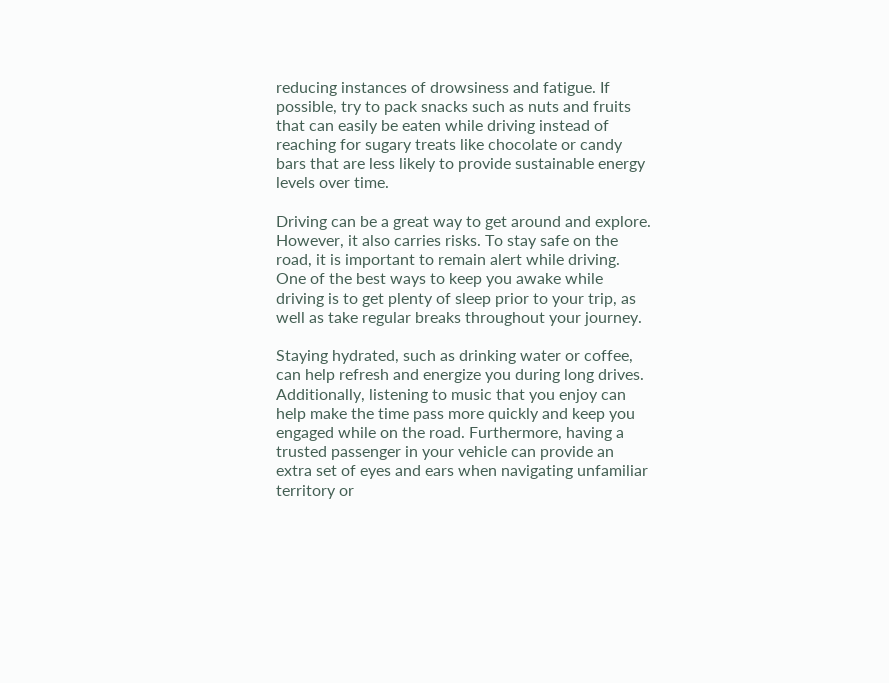reducing instances of drowsiness and fatigue. If possible, try to pack snacks such as nuts and fruits that can easily be eaten while driving instead of reaching for sugary treats like chocolate or candy bars that are less likely to provide sustainable energy levels over time.

Driving can be a great way to get around and explore. However, it also carries risks. To stay safe on the road, it is important to remain alert while driving. One of the best ways to keep you awake while driving is to get plenty of sleep prior to your trip, as well as take regular breaks throughout your journey.

Staying hydrated, such as drinking water or coffee, can help refresh and energize you during long drives. Additionally, listening to music that you enjoy can help make the time pass more quickly and keep you engaged while on the road. Furthermore, having a trusted passenger in your vehicle can provide an extra set of eyes and ears when navigating unfamiliar territory or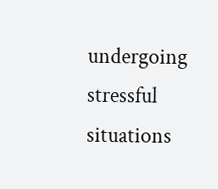undergoing stressful situations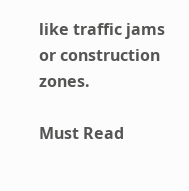like traffic jams or construction zones.

Must Read